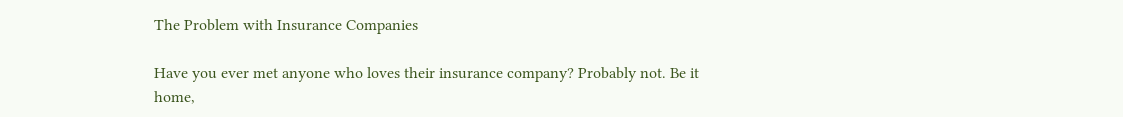The Problem with Insurance Companies

Have you ever met anyone who loves their insurance company? Probably not. Be it home,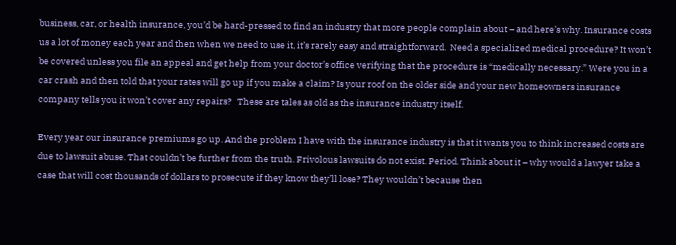business, car, or health insurance, you’d be hard-pressed to find an industry that more people complain about – and here’s why. Insurance costs us a lot of money each year and then when we need to use it, it’s rarely easy and straightforward.  Need a specialized medical procedure? It won’t be covered unless you file an appeal and get help from your doctor’s office verifying that the procedure is “medically necessary.” Were you in a car crash and then told that your rates will go up if you make a claim? Is your roof on the older side and your new homeowners insurance company tells you it won’t cover any repairs?   These are tales as old as the insurance industry itself.

Every year our insurance premiums go up. And the problem I have with the insurance industry is that it wants you to think increased costs are due to lawsuit abuse. That couldn’t be further from the truth. Frivolous lawsuits do not exist. Period. Think about it – why would a lawyer take a case that will cost thousands of dollars to prosecute if they know they’ll lose? They wouldn’t because then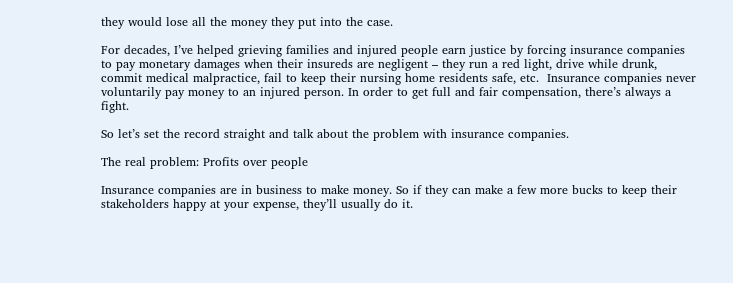they would lose all the money they put into the case.

For decades, I’ve helped grieving families and injured people earn justice by forcing insurance companies to pay monetary damages when their insureds are negligent – they run a red light, drive while drunk, commit medical malpractice, fail to keep their nursing home residents safe, etc.  Insurance companies never voluntarily pay money to an injured person. In order to get full and fair compensation, there’s always a fight.

So let’s set the record straight and talk about the problem with insurance companies.

The real problem: Profits over people

Insurance companies are in business to make money. So if they can make a few more bucks to keep their stakeholders happy at your expense, they’ll usually do it.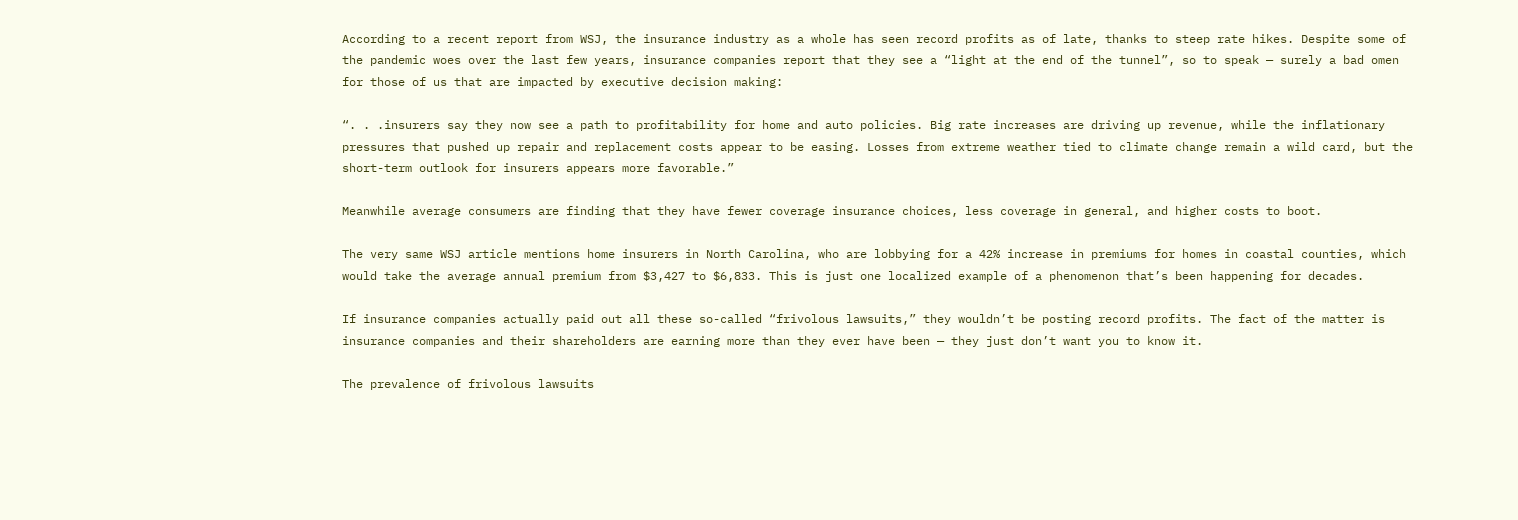According to a recent report from WSJ, the insurance industry as a whole has seen record profits as of late, thanks to steep rate hikes. Despite some of the pandemic woes over the last few years, insurance companies report that they see a “light at the end of the tunnel”, so to speak — surely a bad omen for those of us that are impacted by executive decision making:

“. . .insurers say they now see a path to profitability for home and auto policies. Big rate increases are driving up revenue, while the inflationary pressures that pushed up repair and replacement costs appear to be easing. Losses from extreme weather tied to climate change remain a wild card, but the short-term outlook for insurers appears more favorable.”

Meanwhile average consumers are finding that they have fewer coverage insurance choices, less coverage in general, and higher costs to boot.

The very same WSJ article mentions home insurers in North Carolina, who are lobbying for a 42% increase in premiums for homes in coastal counties, which would take the average annual premium from $3,427 to $6,833. This is just one localized example of a phenomenon that’s been happening for decades.

If insurance companies actually paid out all these so-called “frivolous lawsuits,” they wouldn’t be posting record profits. The fact of the matter is insurance companies and their shareholders are earning more than they ever have been — they just don’t want you to know it.

The prevalence of frivolous lawsuits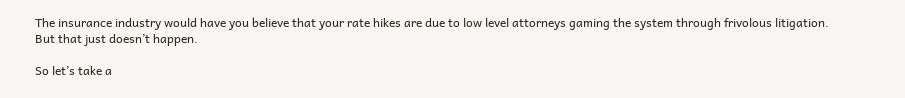The insurance industry would have you believe that your rate hikes are due to low level attorneys gaming the system through frivolous litigation. But that just doesn’t happen.

So let’s take a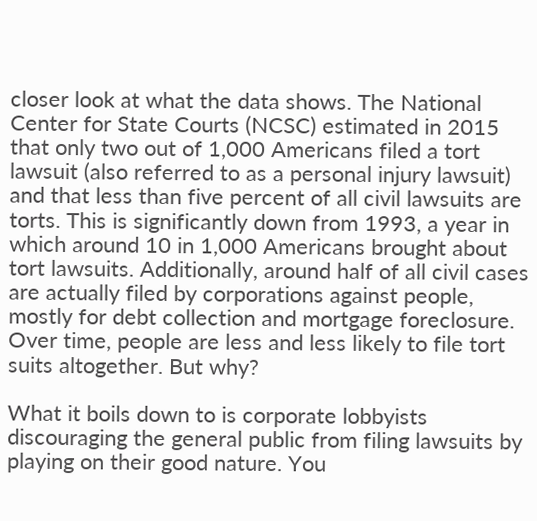closer look at what the data shows. The National Center for State Courts (NCSC) estimated in 2015 that only two out of 1,000 Americans filed a tort lawsuit (also referred to as a personal injury lawsuit) and that less than five percent of all civil lawsuits are torts. This is significantly down from 1993, a year in which around 10 in 1,000 Americans brought about tort lawsuits. Additionally, around half of all civil cases are actually filed by corporations against people, mostly for debt collection and mortgage foreclosure. Over time, people are less and less likely to file tort suits altogether. But why?

What it boils down to is corporate lobbyists discouraging the general public from filing lawsuits by playing on their good nature. You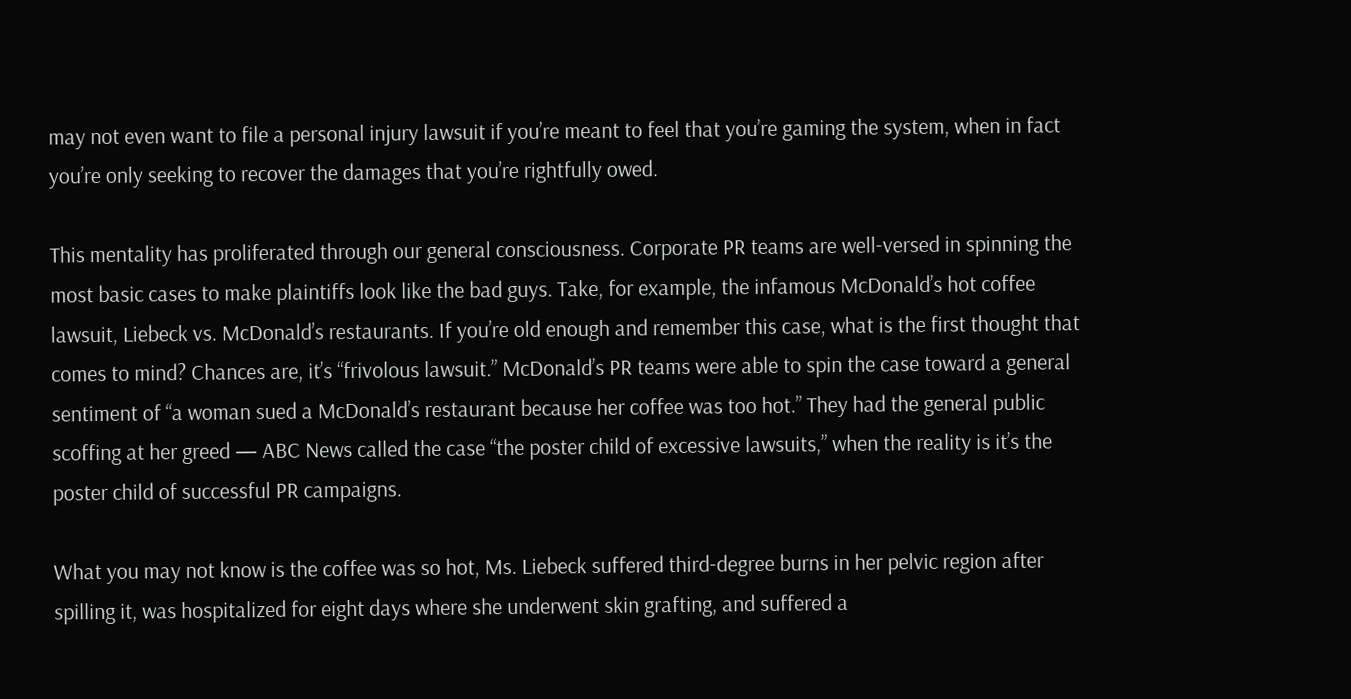may not even want to file a personal injury lawsuit if you’re meant to feel that you’re gaming the system, when in fact you’re only seeking to recover the damages that you’re rightfully owed.

This mentality has proliferated through our general consciousness. Corporate PR teams are well-versed in spinning the most basic cases to make plaintiffs look like the bad guys. Take, for example, the infamous McDonald’s hot coffee lawsuit, Liebeck vs. McDonald’s restaurants. If you’re old enough and remember this case, what is the first thought that comes to mind? Chances are, it’s “frivolous lawsuit.” McDonald’s PR teams were able to spin the case toward a general sentiment of “a woman sued a McDonald’s restaurant because her coffee was too hot.” They had the general public scoffing at her greed — ABC News called the case “the poster child of excessive lawsuits,” when the reality is it’s the poster child of successful PR campaigns.

What you may not know is the coffee was so hot, Ms. Liebeck suffered third-degree burns in her pelvic region after spilling it, was hospitalized for eight days where she underwent skin grafting, and suffered a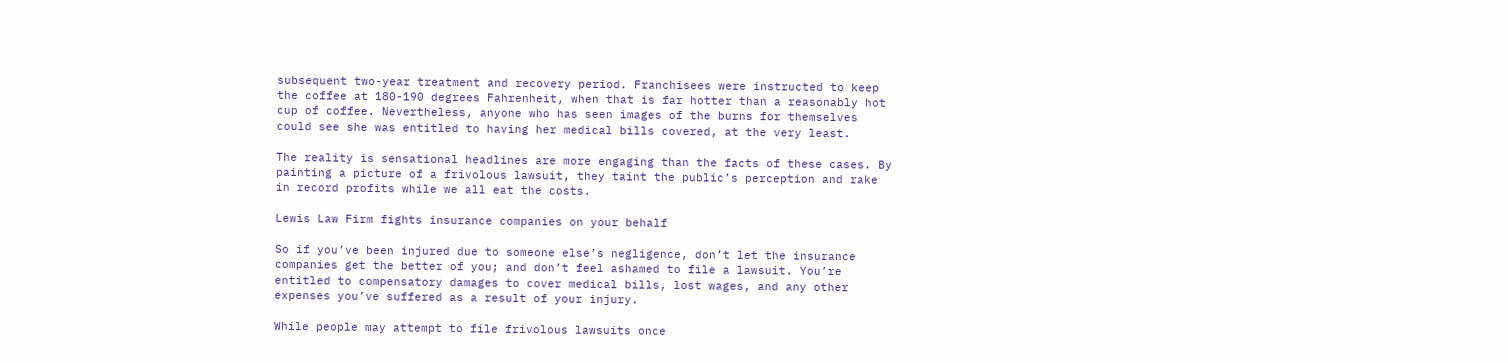subsequent two-year treatment and recovery period. Franchisees were instructed to keep the coffee at 180-190 degrees Fahrenheit, when that is far hotter than a reasonably hot cup of coffee. Nevertheless, anyone who has seen images of the burns for themselves could see she was entitled to having her medical bills covered, at the very least.

The reality is sensational headlines are more engaging than the facts of these cases. By painting a picture of a frivolous lawsuit, they taint the public’s perception and rake in record profits while we all eat the costs.

Lewis Law Firm fights insurance companies on your behalf

So if you’ve been injured due to someone else’s negligence, don’t let the insurance companies get the better of you; and don’t feel ashamed to file a lawsuit. You’re entitled to compensatory damages to cover medical bills, lost wages, and any other expenses you’ve suffered as a result of your injury.

While people may attempt to file frivolous lawsuits once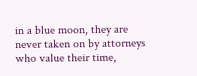in a blue moon, they are never taken on by attorneys who value their time,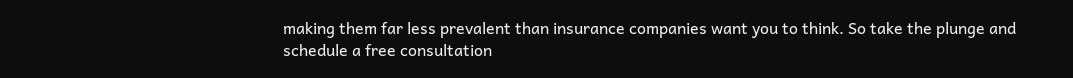making them far less prevalent than insurance companies want you to think. So take the plunge and schedule a free consultation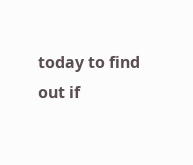today to find out if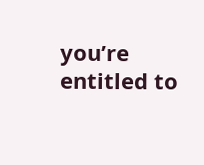you’re entitled to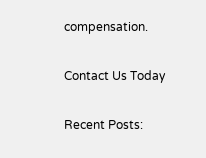compensation.

Contact Us Today

Recent Posts: